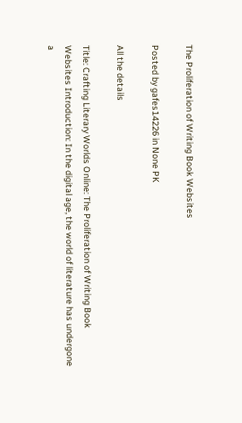The Proliferation of Writing Book Websites

Posted by gafes14226 in None PK

All the details

Title: Crafting Literary Worlds Online: The Proliferation of Writing Book Websites Introduction: In the digital age, the world of literature has undergone a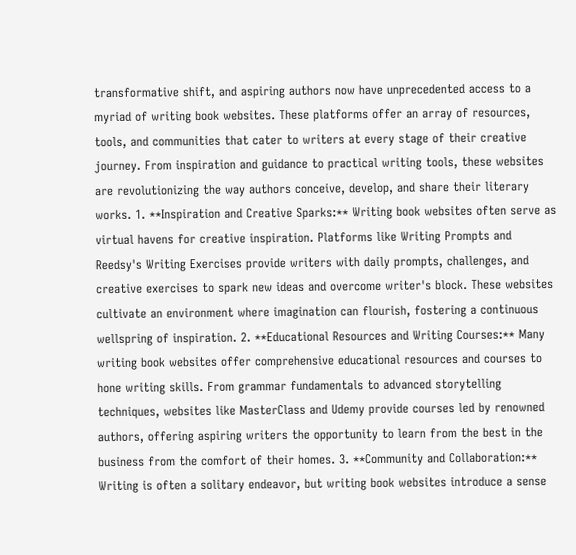transformative shift, and aspiring authors now have unprecedented access to a myriad of writing book websites. These platforms offer an array of resources, tools, and communities that cater to writers at every stage of their creative journey. From inspiration and guidance to practical writing tools, these websites are revolutionizing the way authors conceive, develop, and share their literary works. 1. **Inspiration and Creative Sparks:** Writing book websites often serve as virtual havens for creative inspiration. Platforms like Writing Prompts and Reedsy's Writing Exercises provide writers with daily prompts, challenges, and creative exercises to spark new ideas and overcome writer's block. These websites cultivate an environment where imagination can flourish, fostering a continuous wellspring of inspiration. 2. **Educational Resources and Writing Courses:** Many writing book websites offer comprehensive educational resources and courses to hone writing skills. From grammar fundamentals to advanced storytelling techniques, websites like MasterClass and Udemy provide courses led by renowned authors, offering aspiring writers the opportunity to learn from the best in the business from the comfort of their homes. 3. **Community and Collaboration:** Writing is often a solitary endeavor, but writing book websites introduce a sense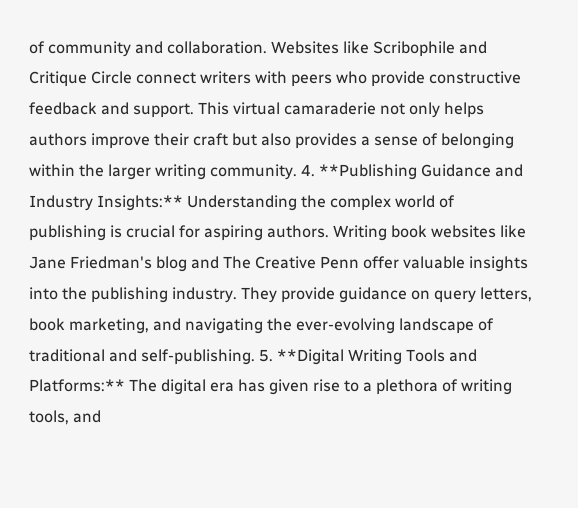of community and collaboration. Websites like Scribophile and Critique Circle connect writers with peers who provide constructive feedback and support. This virtual camaraderie not only helps authors improve their craft but also provides a sense of belonging within the larger writing community. 4. **Publishing Guidance and Industry Insights:** Understanding the complex world of publishing is crucial for aspiring authors. Writing book websites like Jane Friedman's blog and The Creative Penn offer valuable insights into the publishing industry. They provide guidance on query letters, book marketing, and navigating the ever-evolving landscape of traditional and self-publishing. 5. **Digital Writing Tools and Platforms:** The digital era has given rise to a plethora of writing tools, and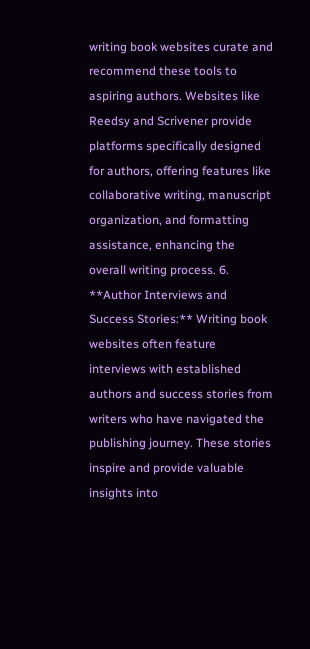writing book websites curate and recommend these tools to aspiring authors. Websites like Reedsy and Scrivener provide platforms specifically designed for authors, offering features like collaborative writing, manuscript organization, and formatting assistance, enhancing the overall writing process. 6. **Author Interviews and Success Stories:** Writing book websites often feature interviews with established authors and success stories from writers who have navigated the publishing journey. These stories inspire and provide valuable insights into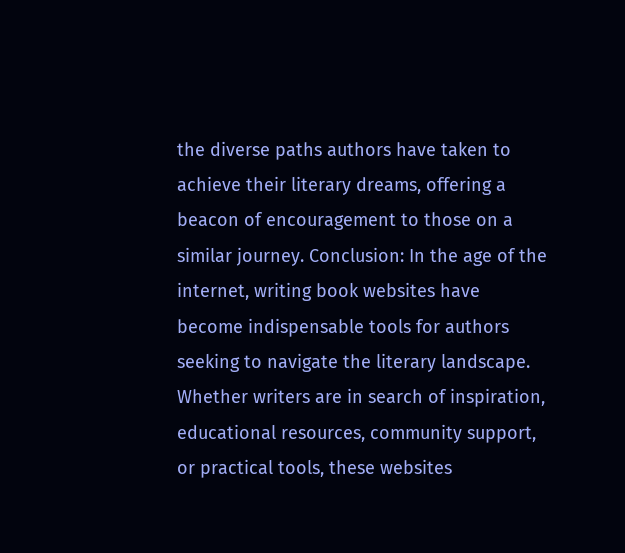the diverse paths authors have taken to achieve their literary dreams, offering a beacon of encouragement to those on a similar journey. Conclusion: In the age of the internet, writing book websites have become indispensable tools for authors seeking to navigate the literary landscape. Whether writers are in search of inspiration, educational resources, community support, or practical tools, these websites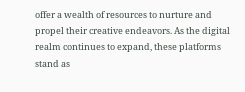offer a wealth of resources to nurture and propel their creative endeavors. As the digital realm continues to expand, these platforms stand as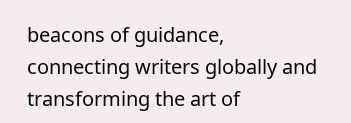beacons of guidance, connecting writers globally and transforming the art of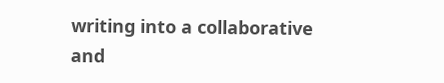writing into a collaborative and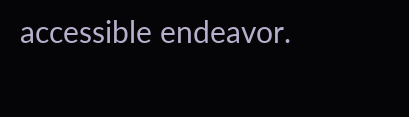accessible endeavor.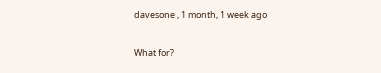davesone , 1 month, 1 week ago

What for?